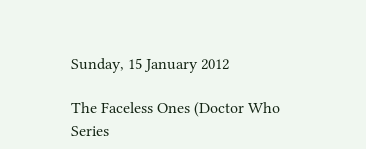Sunday, 15 January 2012

The Faceless Ones (Doctor Who Series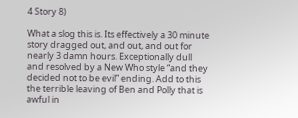4 Story 8)

What a slog this is. Its effectively a 30 minute story dragged out, and out, and out for nearly 3 damn hours. Exceptionally dull and resolved by a New Who style “and they decided not to be evil” ending. Add to this the terrible leaving of Ben and Polly that is awful in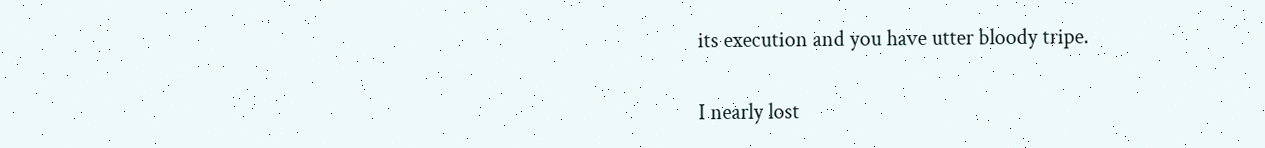its execution and you have utter bloody tripe.


I nearly lost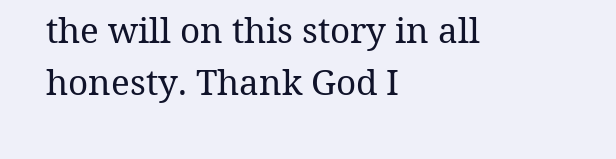the will on this story in all honesty. Thank God I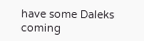have some Daleks coming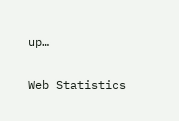up…

Web Statistics